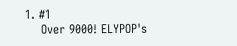1. #1
    Over 9000! ELYPOP's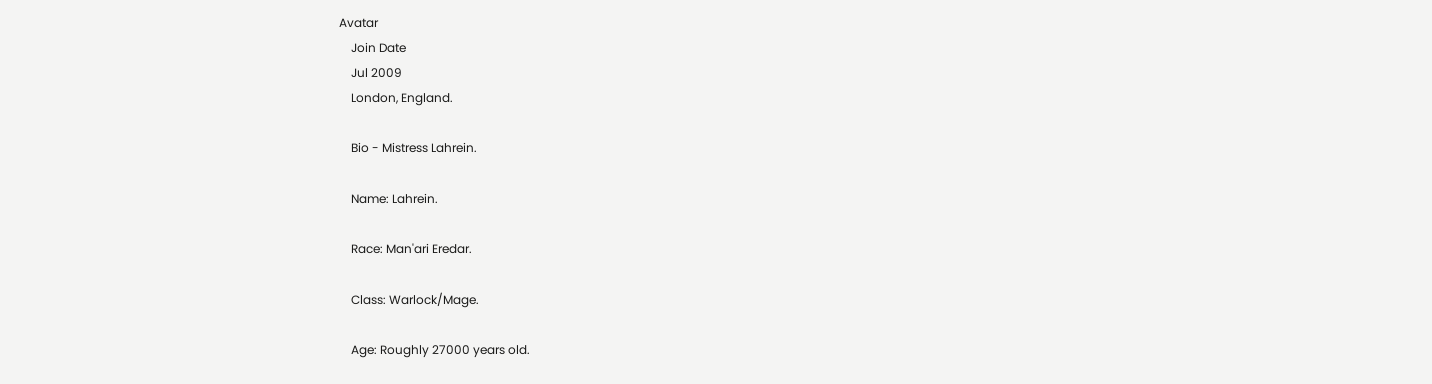Avatar
    Join Date
    Jul 2009
    London, England.

    Bio - Mistress Lahrein.

    Name: Lahrein.

    Race: Man'ari Eredar.

    Class: Warlock/Mage.

    Age: Roughly 27000 years old.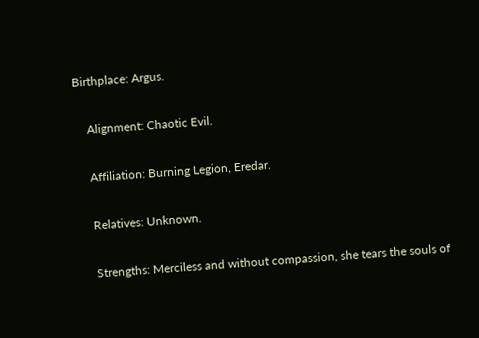Birthplace: Argus.

    Alignment: Chaotic Evil.

    Affiliation: Burning Legion, Eredar.

    Relatives: Unknown.

    Strengths: Merciless and without compassion, she tears the souls of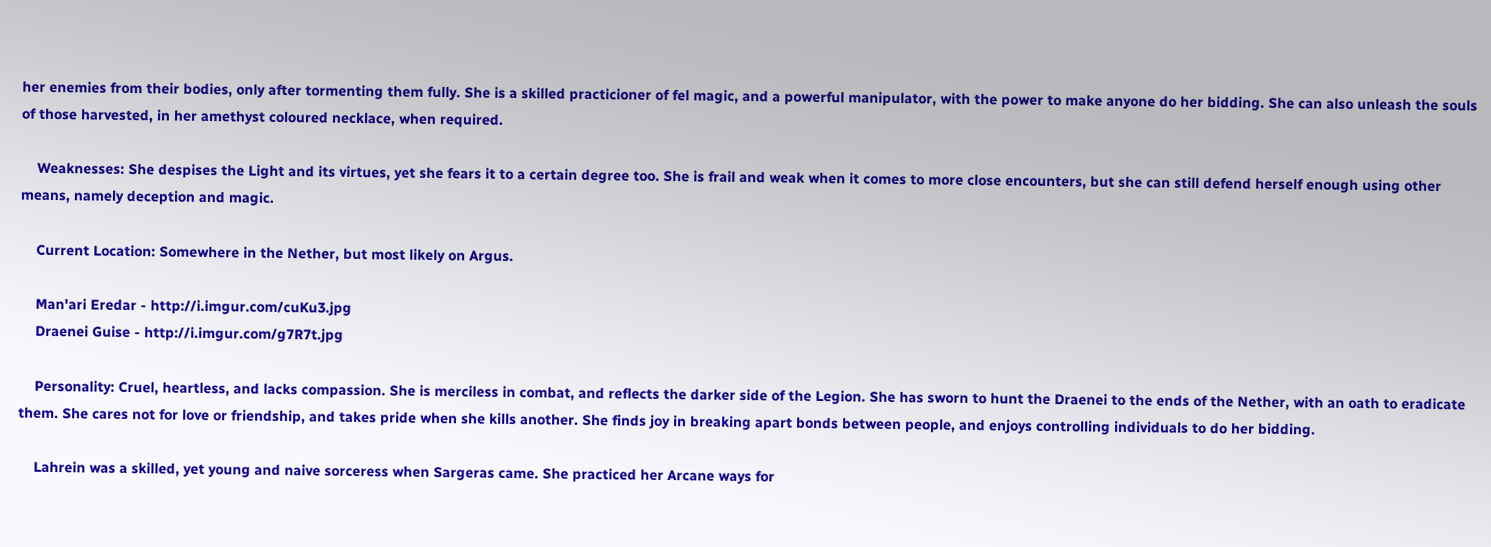her enemies from their bodies, only after tormenting them fully. She is a skilled practicioner of fel magic, and a powerful manipulator, with the power to make anyone do her bidding. She can also unleash the souls of those harvested, in her amethyst coloured necklace, when required.

    Weaknesses: She despises the Light and its virtues, yet she fears it to a certain degree too. She is frail and weak when it comes to more close encounters, but she can still defend herself enough using other means, namely deception and magic.

    Current Location: Somewhere in the Nether, but most likely on Argus.

    Man'ari Eredar - http://i.imgur.com/cuKu3.jpg
    Draenei Guise - http://i.imgur.com/g7R7t.jpg

    Personality: Cruel, heartless, and lacks compassion. She is merciless in combat, and reflects the darker side of the Legion. She has sworn to hunt the Draenei to the ends of the Nether, with an oath to eradicate them. She cares not for love or friendship, and takes pride when she kills another. She finds joy in breaking apart bonds between people, and enjoys controlling individuals to do her bidding.

    Lahrein was a skilled, yet young and naive sorceress when Sargeras came. She practiced her Arcane ways for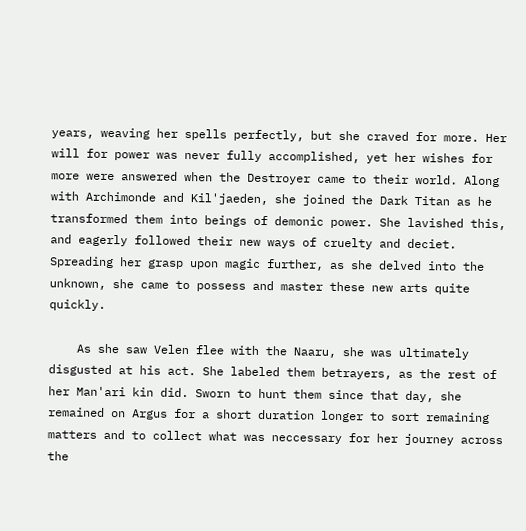years, weaving her spells perfectly, but she craved for more. Her will for power was never fully accomplished, yet her wishes for more were answered when the Destroyer came to their world. Along with Archimonde and Kil'jaeden, she joined the Dark Titan as he transformed them into beings of demonic power. She lavished this, and eagerly followed their new ways of cruelty and deciet. Spreading her grasp upon magic further, as she delved into the unknown, she came to possess and master these new arts quite quickly.

    As she saw Velen flee with the Naaru, she was ultimately disgusted at his act. She labeled them betrayers, as the rest of her Man'ari kin did. Sworn to hunt them since that day, she remained on Argus for a short duration longer to sort remaining matters and to collect what was neccessary for her journey across the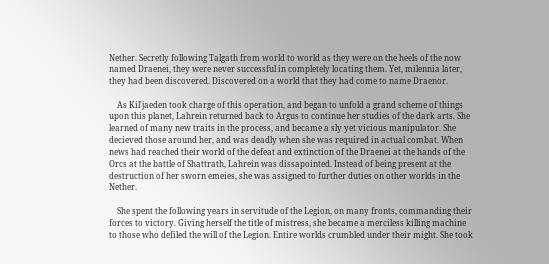Nether. Secretly following Talgath from world to world as they were on the heels of the now named Draenei, they were never successful in completely locating them. Yet, milennia later, they had been discovered. Discovered on a world that they had come to name Draenor.

    As Kil'jaeden took charge of this operation, and began to unfold a grand scheme of things upon this planet, Lahrein returned back to Argus to continue her studies of the dark arts. She learned of many new traits in the process, and became a sly yet vicious manipulator. She decieved those around her, and was deadly when she was required in actual combat. When news had reached their world of the defeat and extinction of the Draenei at the hands of the Orcs at the battle of Shattrath, Lahrein was dissapointed. Instead of being present at the destruction of her sworn emeies, she was assigned to further duties on other worlds in the Nether.

    She spent the following years in servitude of the Legion, on many fronts, commanding their forces to victory. Giving herself the title of mistress, she became a merciless killing machine to those who defiled the will of the Legion. Entire worlds crumbled under their might. She took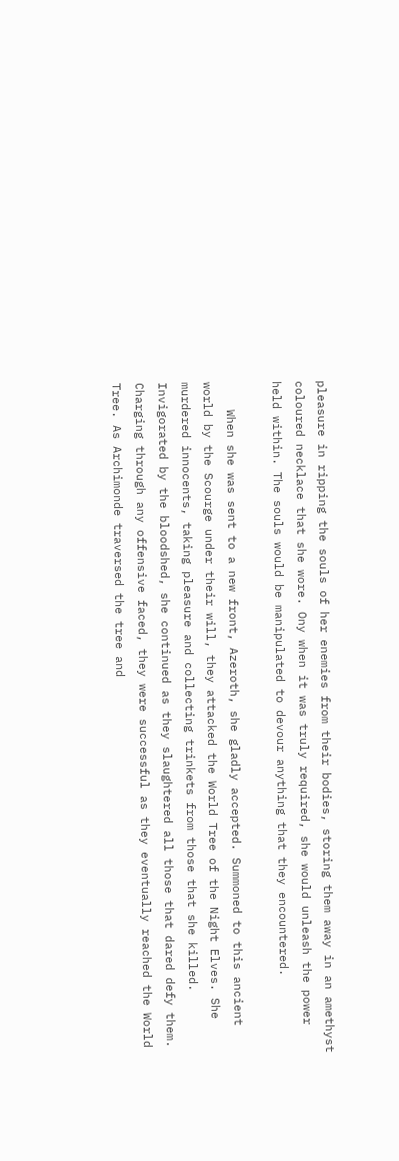pleasure in ripping the souls of her enemies from their bodies, storing them away in an amethyst coloured necklace that she wore. Ony when it was truly required, she would unleash the power held within. The souls would be manipulated to devour anything that they encountered.

    When she was sent to a new front, Azeroth, she gladly accepted. Summoned to this ancient world by the Scourge under their will, they attacked the World Tree of the Night Elves. She murdered innocents, taking pleasure and collecting trinkets from those that she killed. Invigorated by the bloodshed, she continued as they slaughtered all those that dared defy them. Charging through any offensive faced, they were successful as they eventually reached the World Tree. As Archimonde traversed the tree and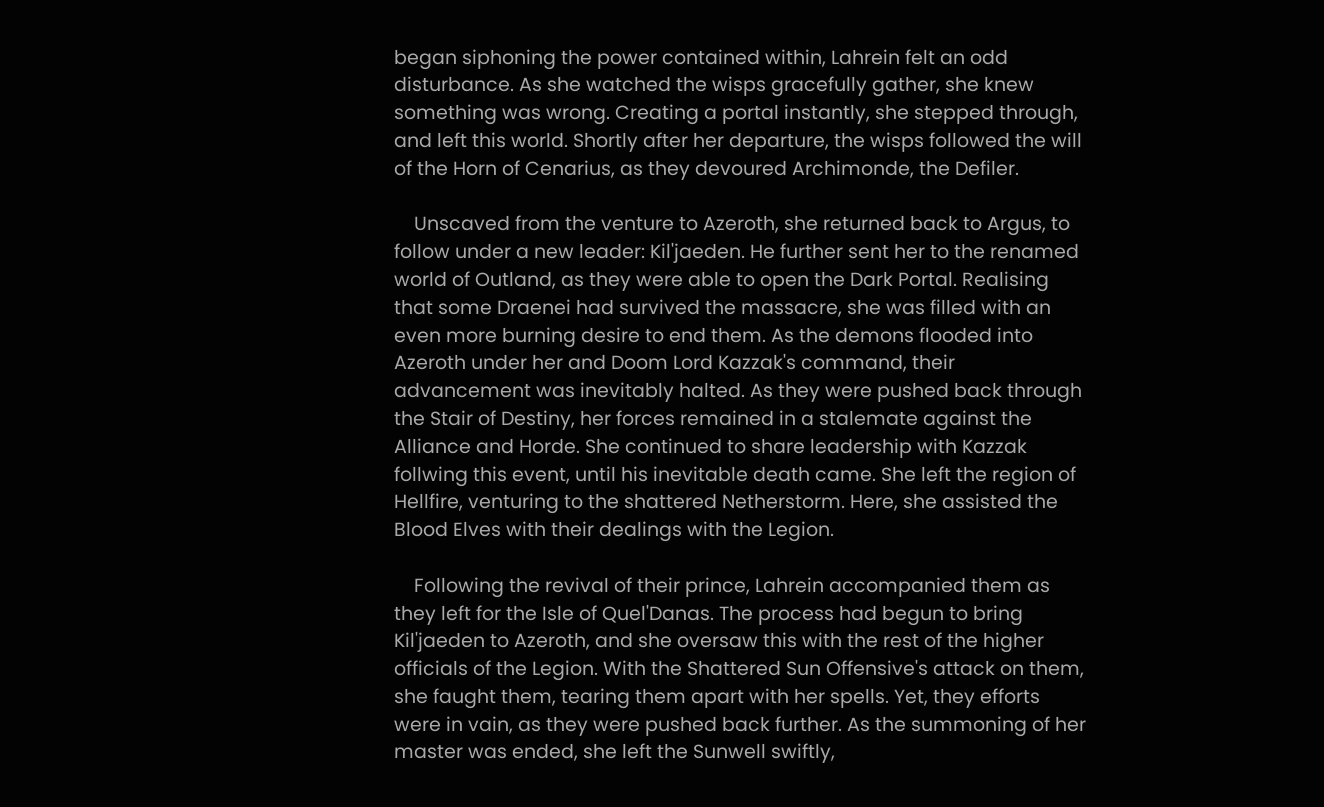began siphoning the power contained within, Lahrein felt an odd disturbance. As she watched the wisps gracefully gather, she knew something was wrong. Creating a portal instantly, she stepped through, and left this world. Shortly after her departure, the wisps followed the will of the Horn of Cenarius, as they devoured Archimonde, the Defiler.

    Unscaved from the venture to Azeroth, she returned back to Argus, to follow under a new leader: Kil'jaeden. He further sent her to the renamed world of Outland, as they were able to open the Dark Portal. Realising that some Draenei had survived the massacre, she was filled with an even more burning desire to end them. As the demons flooded into Azeroth under her and Doom Lord Kazzak's command, their advancement was inevitably halted. As they were pushed back through the Stair of Destiny, her forces remained in a stalemate against the Alliance and Horde. She continued to share leadership with Kazzak follwing this event, until his inevitable death came. She left the region of Hellfire, venturing to the shattered Netherstorm. Here, she assisted the Blood Elves with their dealings with the Legion.

    Following the revival of their prince, Lahrein accompanied them as they left for the Isle of Quel'Danas. The process had begun to bring Kil'jaeden to Azeroth, and she oversaw this with the rest of the higher officials of the Legion. With the Shattered Sun Offensive's attack on them, she faught them, tearing them apart with her spells. Yet, they efforts were in vain, as they were pushed back further. As the summoning of her master was ended, she left the Sunwell swiftly,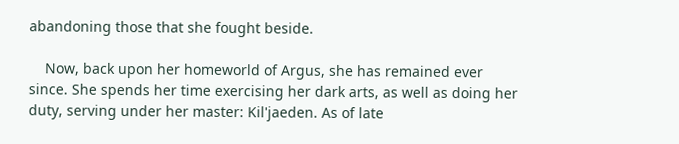abandoning those that she fought beside.

    Now, back upon her homeworld of Argus, she has remained ever since. She spends her time exercising her dark arts, as well as doing her duty, serving under her master: Kil'jaeden. As of late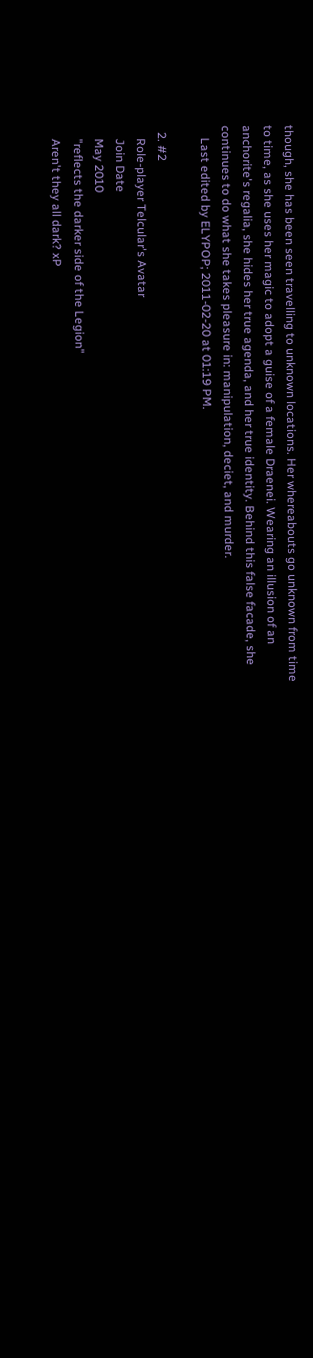though, she has been seen travelling to unknown locations. Her whereabouts go unknown from time to time, as she uses her magic to adopt a guise of a female Draenei. Wearing an illusion of an anchorite's regalia, she hides her true agenda, and her true identity. Behind this false facade, she continues to do what she takes pleasure in: manipulation, deciet, and murder.
    Last edited by ELYPOP; 2011-02-20 at 01:19 PM.

  2. #2
    Role-player Telcular's Avatar
    Join Date
    May 2010
    "reflects the darker side of the Legion"
    Aren't they all dark? xP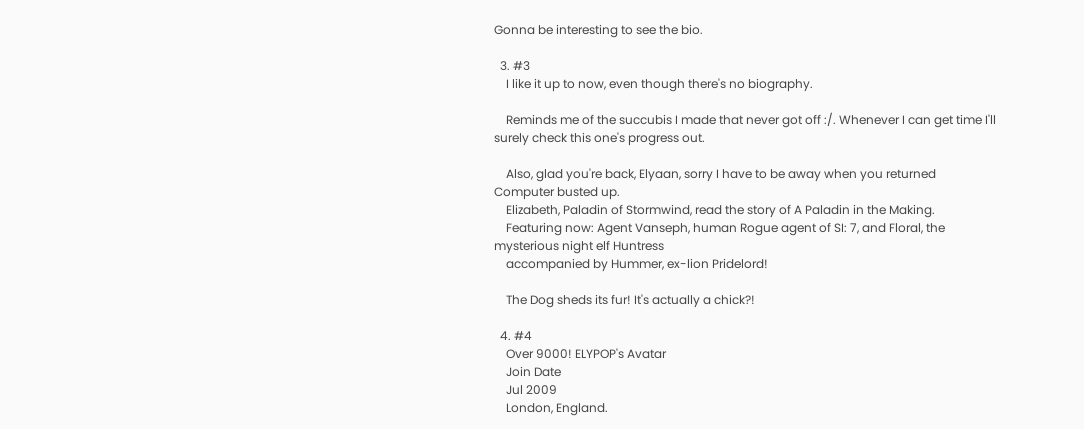Gonna be interesting to see the bio.

  3. #3
    I like it up to now, even though there's no biography.

    Reminds me of the succubis I made that never got off :/. Whenever I can get time I'll surely check this one's progress out.

    Also, glad you're back, Elyaan, sorry I have to be away when you returned Computer busted up.
    Elizabeth, Paladin of Stormwind, read the story of A Paladin in the Making.
    Featuring now: Agent Vanseph, human Rogue agent of SI: 7, and Floral, the mysterious night elf Huntress
    accompanied by Hummer, ex-lion Pridelord!

    The Dog sheds its fur! It's actually a chick?!

  4. #4
    Over 9000! ELYPOP's Avatar
    Join Date
    Jul 2009
    London, England.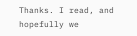Thanks. I read, and hopefully we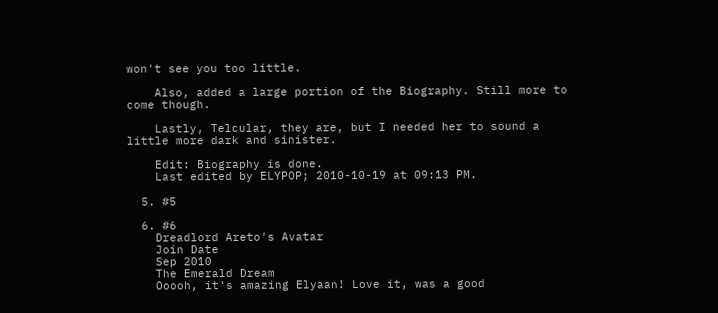won't see you too little.

    Also, added a large portion of the Biography. Still more to come though.

    Lastly, Telcular, they are, but I needed her to sound a little more dark and sinister.

    Edit: Biography is done.
    Last edited by ELYPOP; 2010-10-19 at 09:13 PM.

  5. #5

  6. #6
    Dreadlord Areto's Avatar
    Join Date
    Sep 2010
    The Emerald Dream
    Ooooh, it's amazing Elyaan! Love it, was a good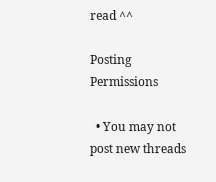read ^^

Posting Permissions

  • You may not post new threads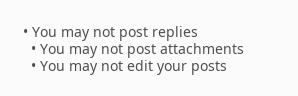• You may not post replies
  • You may not post attachments
  • You may not edit your posts